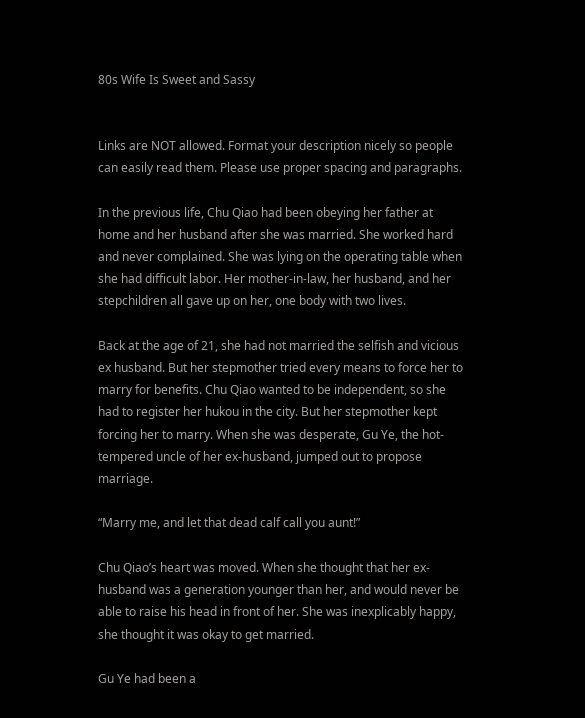80s Wife Is Sweet and Sassy


Links are NOT allowed. Format your description nicely so people can easily read them. Please use proper spacing and paragraphs.

In the previous life, Chu Qiao had been obeying her father at home and her husband after she was married. She worked hard and never complained. She was lying on the operating table when she had difficult labor. Her mother-in-law, her husband, and her stepchildren all gave up on her, one body with two lives.

Back at the age of 21, she had not married the selfish and vicious ex husband. But her stepmother tried every means to force her to marry for benefits. Chu Qiao wanted to be independent, so she had to register her hukou in the city. But her stepmother kept forcing her to marry. When she was desperate, Gu Ye, the hot-tempered uncle of her ex-husband, jumped out to propose marriage.

“Marry me, and let that dead calf call you aunt!”

Chu Qiao’s heart was moved. When she thought that her ex-husband was a generation younger than her, and would never be able to raise his head in front of her. She was inexplicably happy, she thought it was okay to get married.

Gu Ye had been a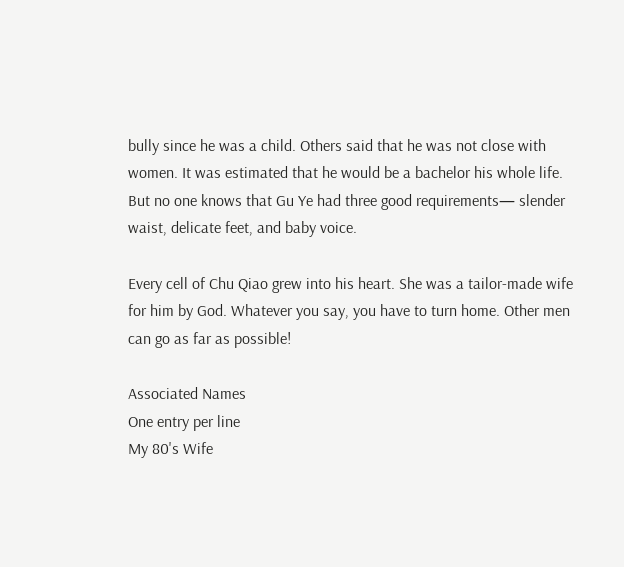bully since he was a child. Others said that he was not close with women. It was estimated that he would be a bachelor his whole life. But no one knows that Gu Ye had three good requirements— slender waist, delicate feet, and baby voice.

Every cell of Chu Qiao grew into his heart. She was a tailor-made wife for him by God. Whatever you say, you have to turn home. Other men can go as far as possible!

Associated Names
One entry per line
My 80's Wife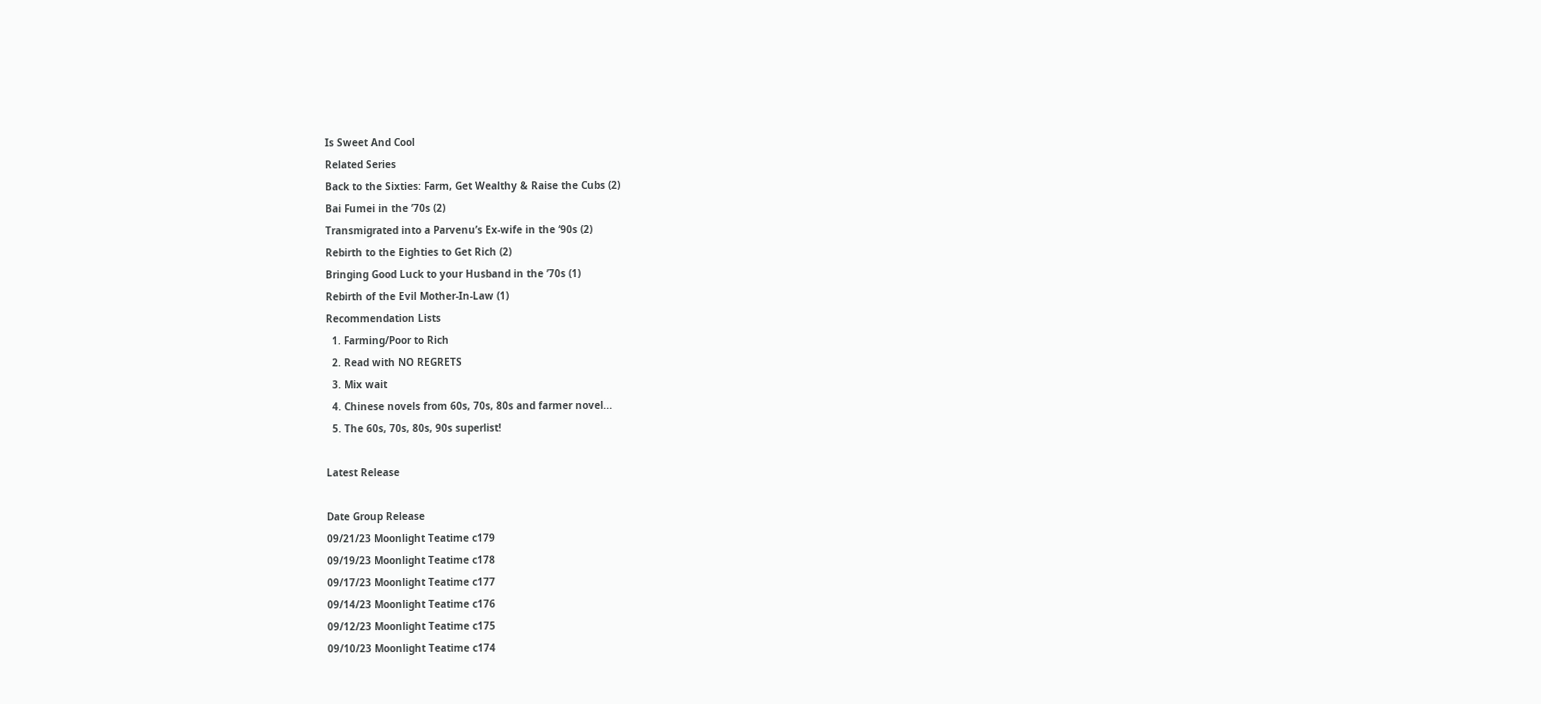Is Sweet And Cool
Related Series
Back to the Sixties: Farm, Get Wealthy & Raise the Cubs (2)
Bai Fumei in the ’70s (2)
Transmigrated into a Parvenu’s Ex-wife in the ‘90s (2)
Rebirth to the Eighties to Get Rich (2)
Bringing Good Luck to your Husband in the ’70s (1)
Rebirth of the Evil Mother-In-Law (1)
Recommendation Lists
  1. Farming/Poor to Rich
  2. Read with NO REGRETS
  3. Mix wait
  4. Chinese novels from 60s, 70s, 80s and farmer novel...
  5. The 60s, 70s, 80s, 90s superlist!

Latest Release

Date Group Release
09/21/23 Moonlight Teatime c179
09/19/23 Moonlight Teatime c178
09/17/23 Moonlight Teatime c177
09/14/23 Moonlight Teatime c176
09/12/23 Moonlight Teatime c175
09/10/23 Moonlight Teatime c174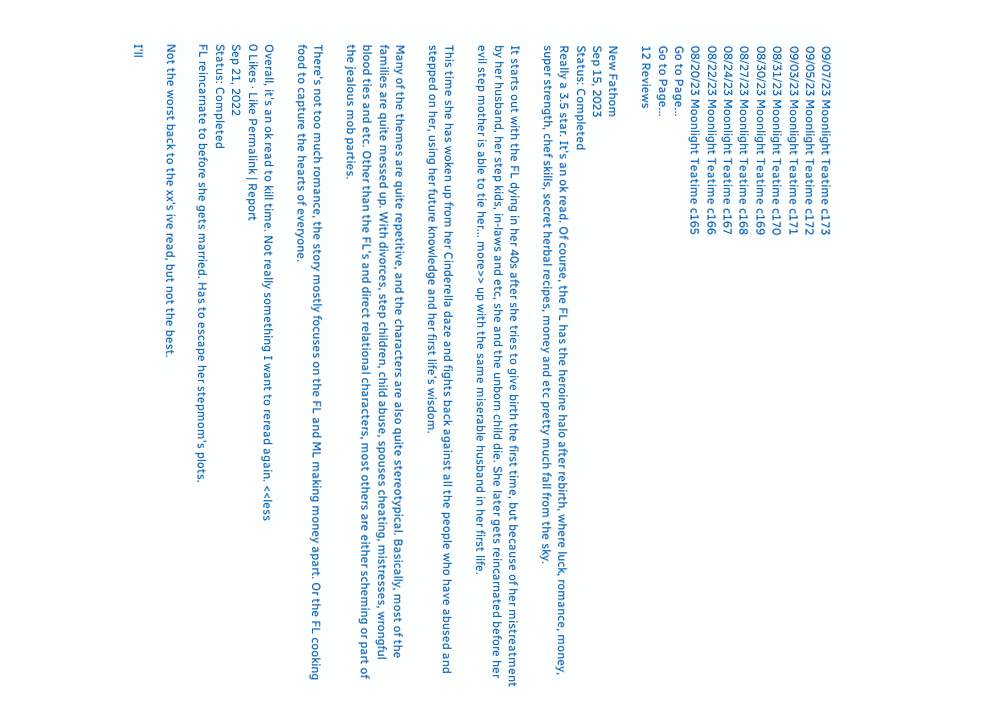09/07/23 Moonlight Teatime c173
09/05/23 Moonlight Teatime c172
09/03/23 Moonlight Teatime c171
08/31/23 Moonlight Teatime c170
08/30/23 Moonlight Teatime c169
08/27/23 Moonlight Teatime c168
08/24/23 Moonlight Teatime c167
08/22/23 Moonlight Teatime c166
08/20/23 Moonlight Teatime c165
Go to Page...
Go to Page...
12 Reviews

New Fathom
Sep 15, 2023
Status: Completed
Really a 3.5 star. It's an ok read. Of course, the FL has the heroine halo after rebirth, where luck, romance, money, super strength, chef skills, secret herbal recipes, money and etc pretty much fall from the sky.

It starts out with the FL dying in her 40s after she tries to give birth the first time, but because of her mistreatment by her husband, her step kids, in-laws and etc, she and the unborn child die. She later gets reincarnated before her evil step mother is able to tie her... more>> up with the same miserable husband in her first life.

This time she has woken up from her Cinderella daze and fights back against all the people who have abused and stepped on her, using her future knowledge and her first life's wisdom.

Many of the themes are quite repetitive, and the characters are also quite stereotypical. Basically, most of the families are quite messed up. With divorces, step children, child abuse, spouses cheating, mistresses, wrongful blood ties and etc. Other than the FL's and direct relational characters, most others are either scheming or part of the jealous mob parties.

There's not too much romance, the story mostly focuses on the FL and ML making money apart. Or the FL cooking food to capture the hearts of everyone.

Overall, it's an ok read to kill time. Not really something I want to reread again. <<less
0 Likes · Like Permalink | Report
Sep 21, 2022
Status: Completed
FL reincarnate to before she gets married. Has to escape her stepmom's plots.

Not the worst back to the xx's ive read, but not the best.

I'll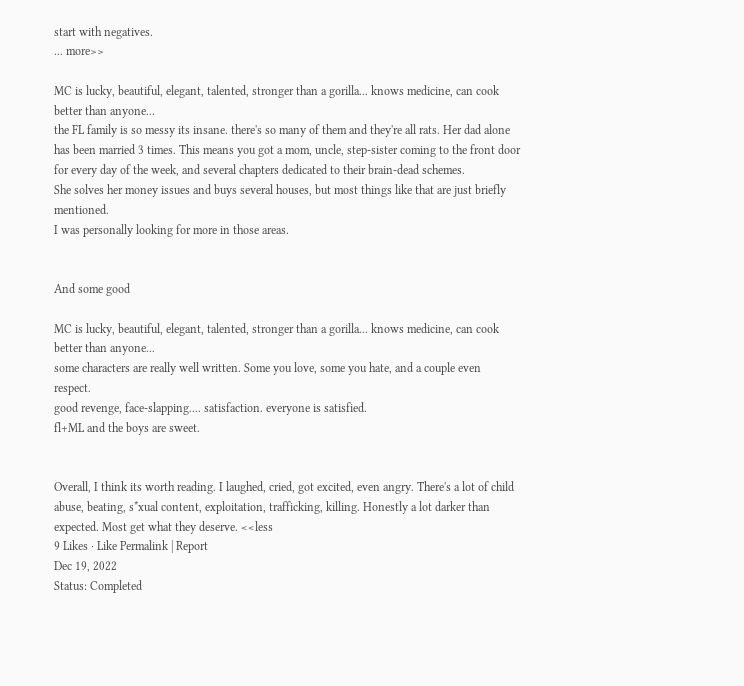start with negatives.
... more>>

MC is lucky, beautiful, elegant, talented, stronger than a gorilla... knows medicine, can cook better than anyone...
the FL family is so messy its insane. there's so many of them and they're all rats. Her dad alone has been married 3 times. This means you got a mom, uncle, step-sister coming to the front door for every day of the week, and several chapters dedicated to their brain-dead schemes.
She solves her money issues and buys several houses, but most things like that are just briefly mentioned.
I was personally looking for more in those areas.


And some good

MC is lucky, beautiful, elegant, talented, stronger than a gorilla... knows medicine, can cook better than anyone...
some characters are really well written. Some you love, some you hate, and a couple even respect.
good revenge, face-slapping.... satisfaction. everyone is satisfied.
fl+ML and the boys are sweet.


Overall, I think its worth reading. I laughed, cried, got excited, even angry. There's a lot of child abuse, beating, s*xual content, exploitation, trafficking, killing. Honestly a lot darker than expected. Most get what they deserve. <<less
9 Likes · Like Permalink | Report
Dec 19, 2022
Status: Completed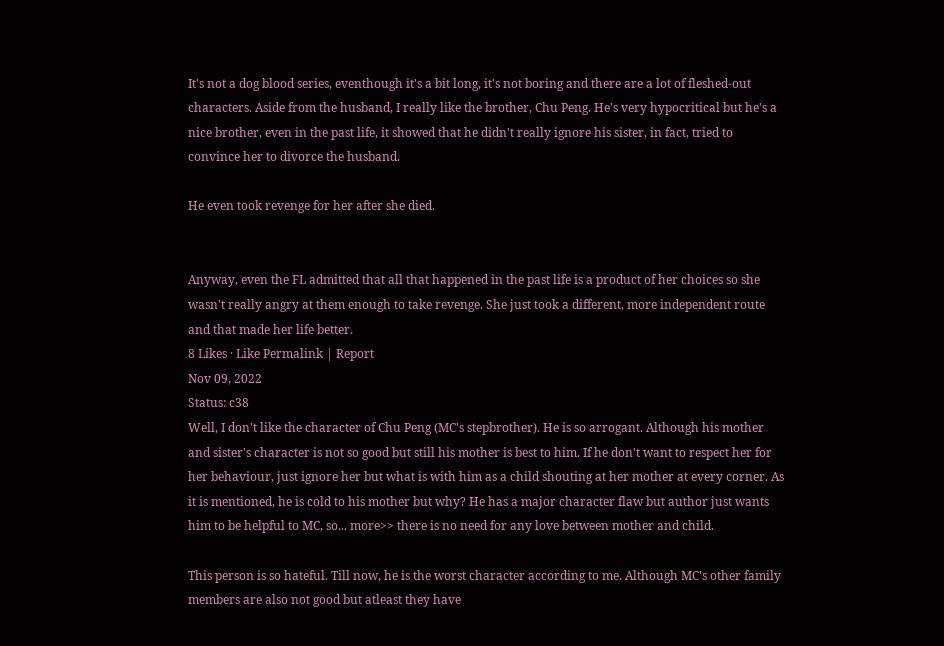It's not a dog blood series, eventhough it's a bit long, it's not boring and there are a lot of fleshed-out characters. Aside from the husband, I really like the brother, Chu Peng. He's very hypocritical but he's a nice brother, even in the past life, it showed that he didn't really ignore his sister, in fact, tried to convince her to divorce the husband.

He even took revenge for her after she died.


Anyway, even the FL admitted that all that happened in the past life is a product of her choices so she wasn't really angry at them enough to take revenge. She just took a different, more independent route and that made her life better.
8 Likes · Like Permalink | Report
Nov 09, 2022
Status: c38
Well, I don't like the character of Chu Peng (MC's stepbrother). He is so arrogant. Although his mother and sister's character is not so good but still his mother is best to him. If he don't want to respect her for her behaviour, just ignore her but what is with him as a child shouting at her mother at every corner. As it is mentioned, he is cold to his mother but why? He has a major character flaw but author just wants him to be helpful to MC, so... more>> there is no need for any love between mother and child.

This person is so hateful. Till now, he is the worst character according to me. Although MC's other family members are also not good but atleast they have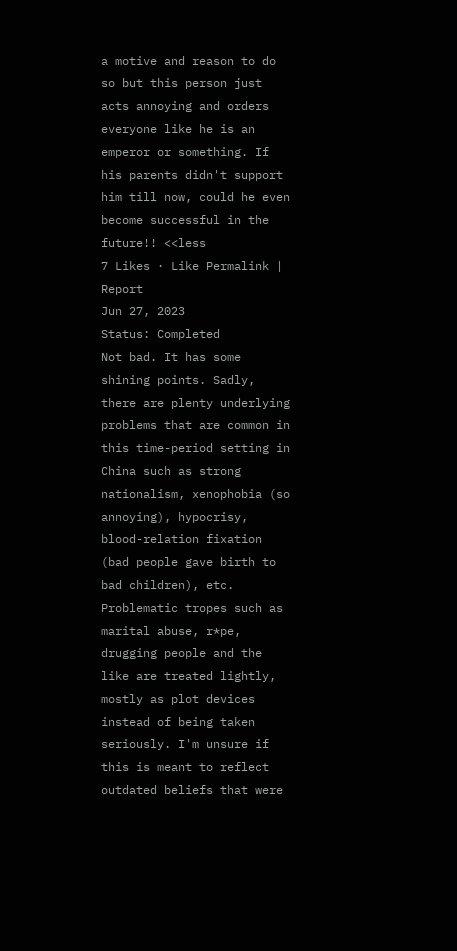a motive and reason to do so but this person just acts annoying and orders everyone like he is an emperor or something. If his parents didn't support him till now, could he even become successful in the future!! <<less
7 Likes · Like Permalink | Report
Jun 27, 2023
Status: Completed
Not bad. It has some shining points. Sadly, there are plenty underlying problems that are common in this time-period setting in China such as strong nationalism, xenophobia (so annoying), hypocrisy, blood-relation fixation (bad people gave birth to bad children), etc. Problematic tropes such as marital abuse, r*pe, drugging people and the like are treated lightly, mostly as plot devices instead of being taken seriously. I'm unsure if this is meant to reflect outdated beliefs that were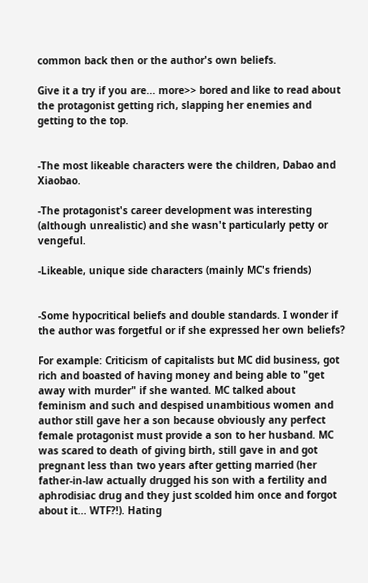common back then or the author's own beliefs.

Give it a try if you are... more>> bored and like to read about the protagonist getting rich, slapping her enemies and getting to the top.


-The most likeable characters were the children, Dabao and Xiaobao.

-The protagonist's career development was interesting (although unrealistic) and she wasn't particularly petty or vengeful.

-Likeable, unique side characters (mainly MC's friends)


-Some hypocritical beliefs and double standards. I wonder if the author was forgetful or if she expressed her own beliefs?

For example: Criticism of capitalists but MC did business, got rich and boasted of having money and being able to "get away with murder" if she wanted. MC talked about feminism and such and despised unambitious women and author still gave her a son because obviously any perfect female protagonist must provide a son to her husband. MC was scared to death of giving birth, still gave in and got pregnant less than two years after getting married (her father-in-law actually drugged his son with a fertility and aphrodisiac drug and they just scolded him once and forgot about it... WTF?!). Hating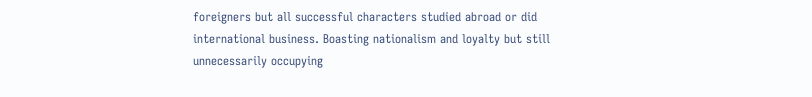foreigners but all successful characters studied abroad or did international business. Boasting nationalism and loyalty but still unnecessarily occupying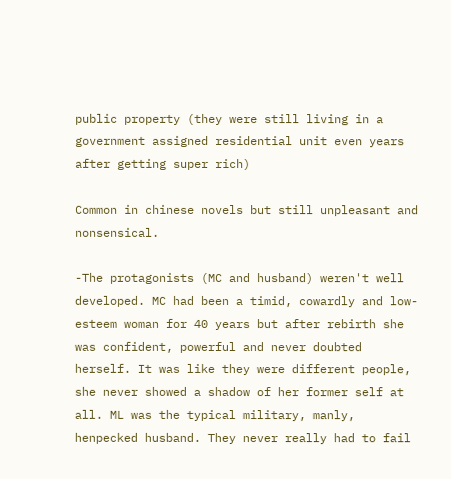public property (they were still living in a government assigned residential unit even years after getting super rich)

Common in chinese novels but still unpleasant and nonsensical.

-The protagonists (MC and husband) weren't well developed. MC had been a timid, cowardly and low-esteem woman for 40 years but after rebirth she was confident, powerful and never doubted herself. It was like they were different people, she never showed a shadow of her former self at all. ML was the typical military, manly, henpecked husband. They never really had to fail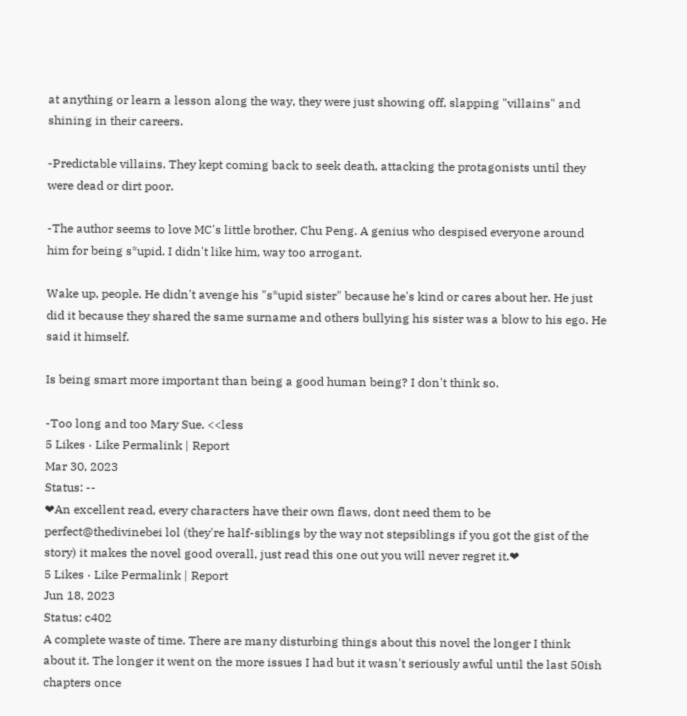at anything or learn a lesson along the way, they were just showing off, slapping "villains" and shining in their careers.

-Predictable villains. They kept coming back to seek death, attacking the protagonists until they were dead or dirt poor.

-The author seems to love MC's little brother, Chu Peng. A genius who despised everyone around him for being s*upid. I didn't like him, way too arrogant.

Wake up, people. He didn't avenge his "s*upid sister" because he's kind or cares about her. He just did it because they shared the same surname and others bullying his sister was a blow to his ego. He said it himself.

Is being smart more important than being a good human being? I don't think so.

-Too long and too Mary Sue. <<less
5 Likes · Like Permalink | Report
Mar 30, 2023
Status: --
❤An excellent read, every characters have their own flaws, dont need them to be perfect@thedivinebei lol (they're half-siblings by the way not stepsiblings if you got the gist of the story) it makes the novel good overall, just read this one out you will never regret it.❤
5 Likes · Like Permalink | Report
Jun 18, 2023
Status: c402
A complete waste of time. There are many disturbing things about this novel the longer I think about it. The longer it went on the more issues I had but it wasn't seriously awful until the last 50ish chapters once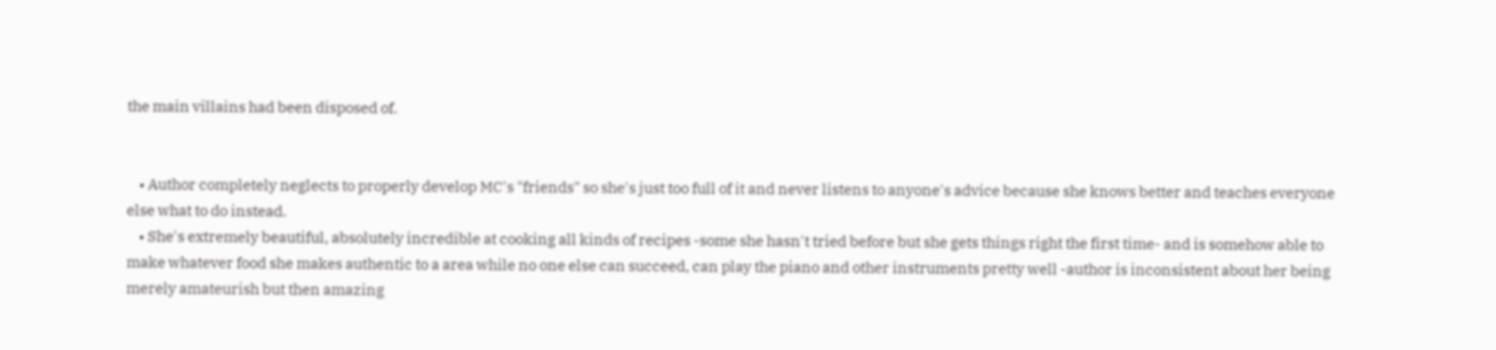the main villains had been disposed of.


    • Author completely neglects to properly develop MC's "friends" so she's just too full of it and never listens to anyone's advice because she knows better and teaches everyone else what to do instead.
    • She's extremely beautiful, absolutely incredible at cooking all kinds of recipes -some she hasn't tried before but she gets things right the first time- and is somehow able to make whatever food she makes authentic to a area while no one else can succeed, can play the piano and other instruments pretty well -author is inconsistent about her being merely amateurish but then amazing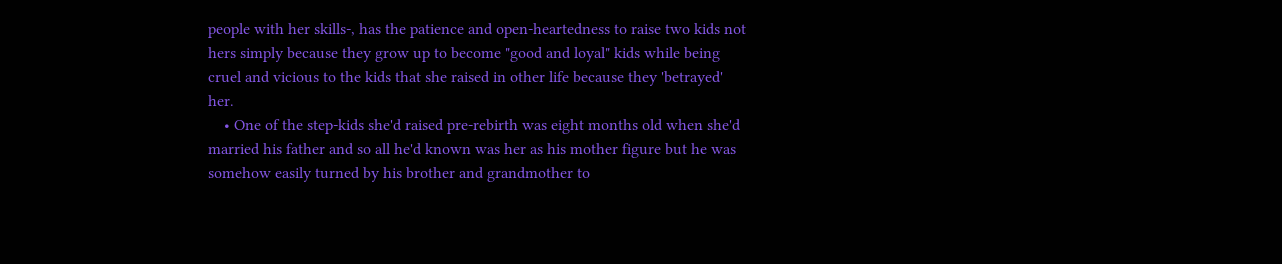people with her skills-, has the patience and open-heartedness to raise two kids not hers simply because they grow up to become "good and loyal" kids while being cruel and vicious to the kids that she raised in other life because they 'betrayed' her.
    • One of the step-kids she'd raised pre-rebirth was eight months old when she'd married his father and so all he'd known was her as his mother figure but he was somehow easily turned by his brother and grandmother to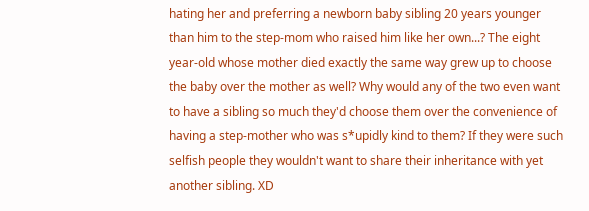hating her and preferring a newborn baby sibling 20 years younger than him to the step-mom who raised him like her own...? The eight year-old whose mother died exactly the same way grew up to choose the baby over the mother as well? Why would any of the two even want to have a sibling so much they'd choose them over the convenience of having a step-mother who was s*upidly kind to them? If they were such selfish people they wouldn't want to share their inheritance with yet another sibling. XD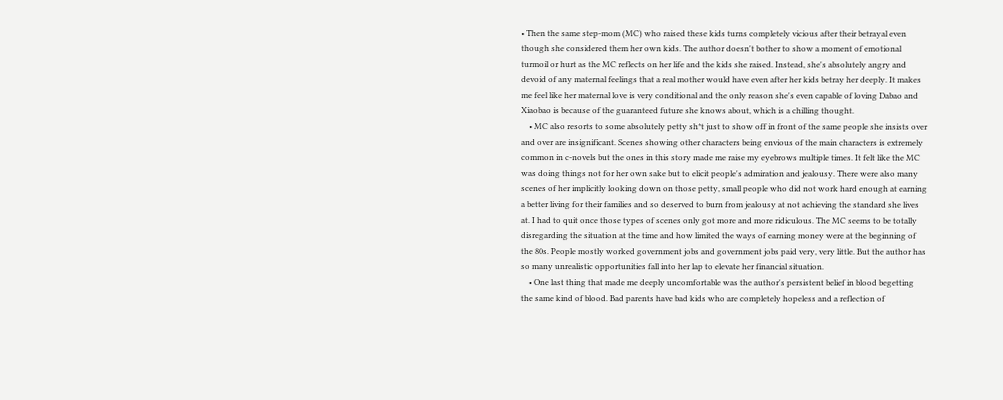• Then the same step-mom (MC) who raised these kids turns completely vicious after their betrayal even though she considered them her own kids. The author doesn't bother to show a moment of emotional turmoil or hurt as the MC reflects on her life and the kids she raised. Instead, she's absolutely angry and devoid of any maternal feelings that a real mother would have even after her kids betray her deeply. It makes me feel like her maternal love is very conditional and the only reason she's even capable of loving Dabao and Xiaobao is because of the guaranteed future she knows about, which is a chilling thought.
    • MC also resorts to some absolutely petty sh*t just to show off in front of the same people she insists over and over are insignificant. Scenes showing other characters being envious of the main characters is extremely common in c-novels but the ones in this story made me raise my eyebrows multiple times. It felt like the MC was doing things not for her own sake but to elicit people's admiration and jealousy. There were also many scenes of her implicitly looking down on those petty, small people who did not work hard enough at earning a better living for their families and so deserved to burn from jealousy at not achieving the standard she lives at. I had to quit once those types of scenes only got more and more ridiculous. The MC seems to be totally disregarding the situation at the time and how limited the ways of earning money were at the beginning of the 80s. People mostly worked government jobs and government jobs paid very, very little. But the author has so many unrealistic opportunities fall into her lap to elevate her financial situation.
    • One last thing that made me deeply uncomfortable was the author's persistent belief in blood begetting the same kind of blood. Bad parents have bad kids who are completely hopeless and a reflection of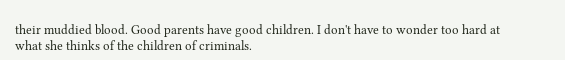their muddied blood. Good parents have good children. I don't have to wonder too hard at what she thinks of the children of criminals.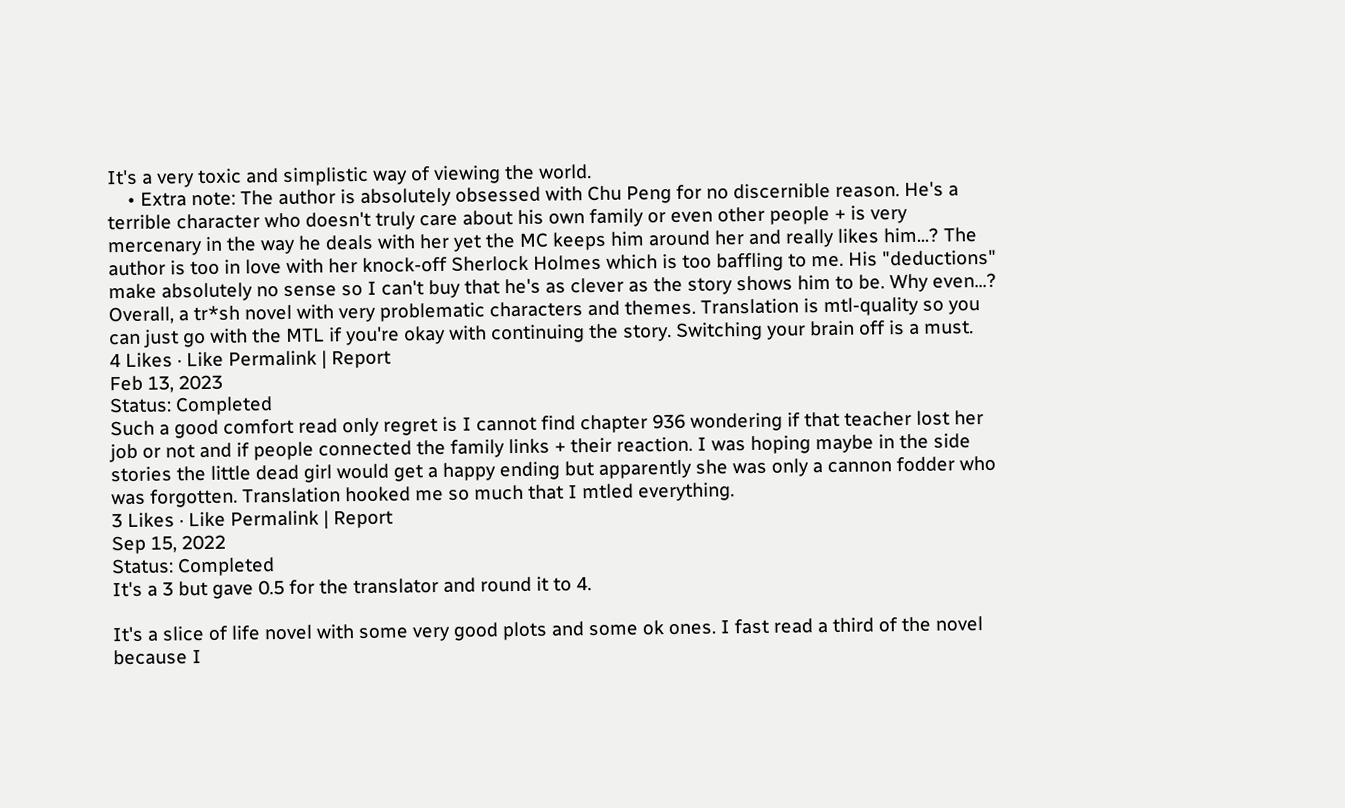It's a very toxic and simplistic way of viewing the world.
    • Extra note: The author is absolutely obsessed with Chu Peng for no discernible reason. He's a terrible character who doesn't truly care about his own family or even other people + is very mercenary in the way he deals with her yet the MC keeps him around her and really likes him...? The author is too in love with her knock-off Sherlock Holmes which is too baffling to me. His "deductions" make absolutely no sense so I can't buy that he's as clever as the story shows him to be. Why even...?
Overall, a tr*sh novel with very problematic characters and themes. Translation is mtl-quality so you can just go with the MTL if you're okay with continuing the story. Switching your brain off is a must.
4 Likes · Like Permalink | Report
Feb 13, 2023
Status: Completed
Such a good comfort read only regret is I cannot find chapter 936 wondering if that teacher lost her job or not and if people connected the family links + their reaction. I was hoping maybe in the side stories the little dead girl would get a happy ending but apparently she was only a cannon fodder who was forgotten. Translation hooked me so much that I mtled everything.
3 Likes · Like Permalink | Report
Sep 15, 2022
Status: Completed
It's a 3 but gave 0.5 for the translator and round it to 4.

It's a slice of life novel with some very good plots and some ok ones. I fast read a third of the novel because I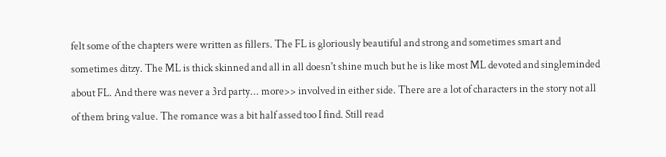felt some of the chapters were written as fillers. The FL is gloriously beautiful and strong and sometimes smart and sometimes ditzy. The ML is thick skinned and all in all doesn't shine much but he is like most ML devoted and singleminded about FL. And there was never a 3rd party... more>> involved in either side. There are a lot of characters in the story not all of them bring value. The romance was a bit half assed too I find. Still read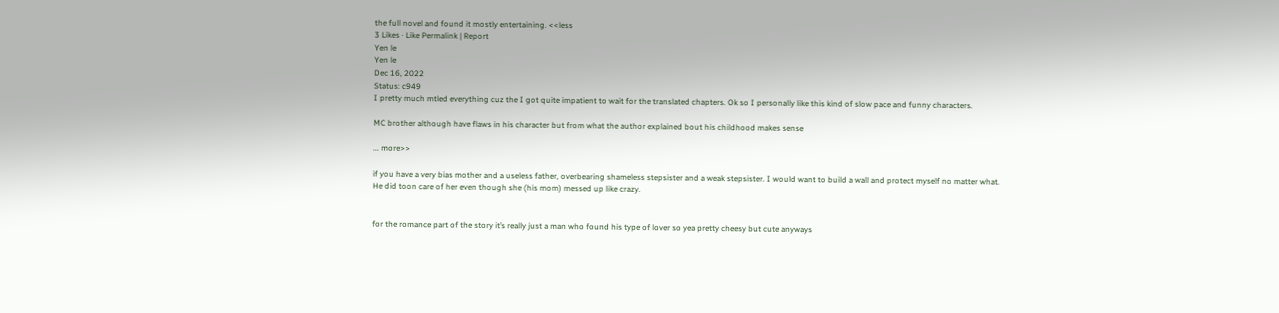the full novel and found it mostly entertaining. <<less
3 Likes · Like Permalink | Report
Yen le
Yen le
Dec 16, 2022
Status: c949
I pretty much mtled everything cuz the I got quite impatient to wait for the translated chapters. Ok so I personally like this kind of slow pace and funny characters.

MC brother although have flaws in his character but from what the author explained bout his childhood makes sense

... more>>

if you have a very bias mother and a useless father, overbearing shameless stepsister and a weak stepsister. I would want to build a wall and protect myself no matter what.
He did toon care of her even though she (his mom) messed up like crazy.


for the romance part of the story it’s really just a man who found his type of lover so yea pretty cheesy but cute anyways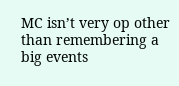MC isn’t very op other than remembering a big events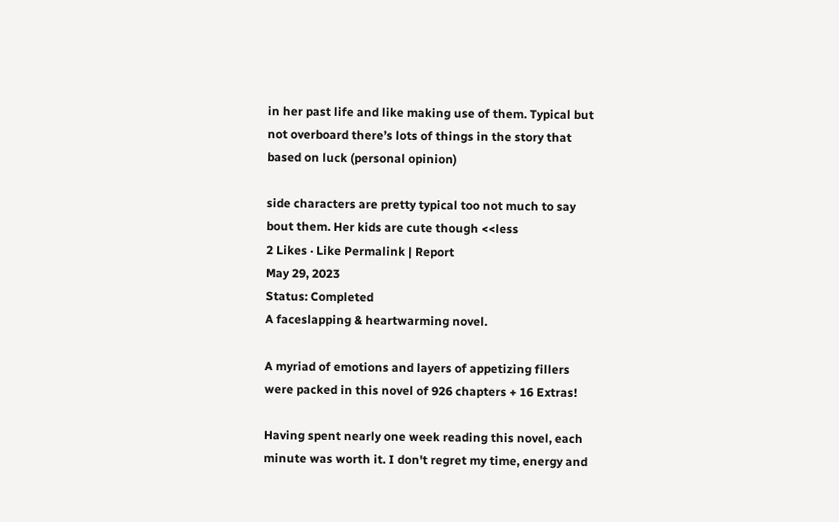in her past life and like making use of them. Typical but not overboard there’s lots of things in the story that based on luck (personal opinion)

side characters are pretty typical too not much to say bout them. Her kids are cute though <<less
2 Likes · Like Permalink | Report
May 29, 2023
Status: Completed
A faceslapping & heartwarming novel.

A myriad of emotions and layers of appetizing fillers were packed in this novel of 926 chapters + 16 Extras!

Having spent nearly one week reading this novel, each minute was worth it. I don't regret my time, energy and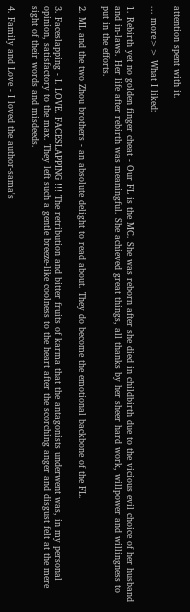attention spent with it.

... more>> What I liked:

1. Rebirth yet no golden finger cheat - Our FL is the MC. She was reborn after she died in childbirth due to the vicious evil choice of her husband and in-laws. Her life after rebirth was meaningful. She achieved great things, all thanks by her sheer hard work, willpower and willingness to put in the efforts.

2. ML and the two Zhou brothers - an absolute delight to read about. They do become the emotional backbone of the FL.

3. Faceslapping - I. LOVE. FACESLAPPING !!! The retribution and bitter fruits of karma that the antagonists underwent was, in my personal opinion, satisfactory to the max. They left such a gentle breeze-like coolness to the heart after the scorching anger and disgust felt at the mere sight of their words and misdeeds.

4. Family and Love - I loved the author-sama's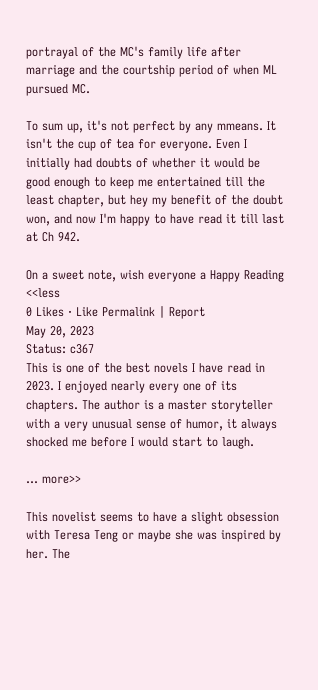portrayal of the MC's family life after marriage and the courtship period of when ML pursued MC.

To sum up, it's not perfect by any mmeans. It isn't the cup of tea for everyone. Even I initially had doubts of whether it would be good enough to keep me entertained till the least chapter, but hey my benefit of the doubt won, and now I'm happy to have read it till last at Ch 942.

On a sweet note, wish everyone a Happy Reading  <<less
0 Likes · Like Permalink | Report
May 20, 2023
Status: c367
This is one of the best novels I have read in 2023. I enjoyed nearly every one of its chapters. The author is a master storyteller with a very unusual sense of humor, it always shocked me before I would start to laugh.

... more>>

This novelist seems to have a slight obsession with Teresa Teng or maybe she was inspired by her. The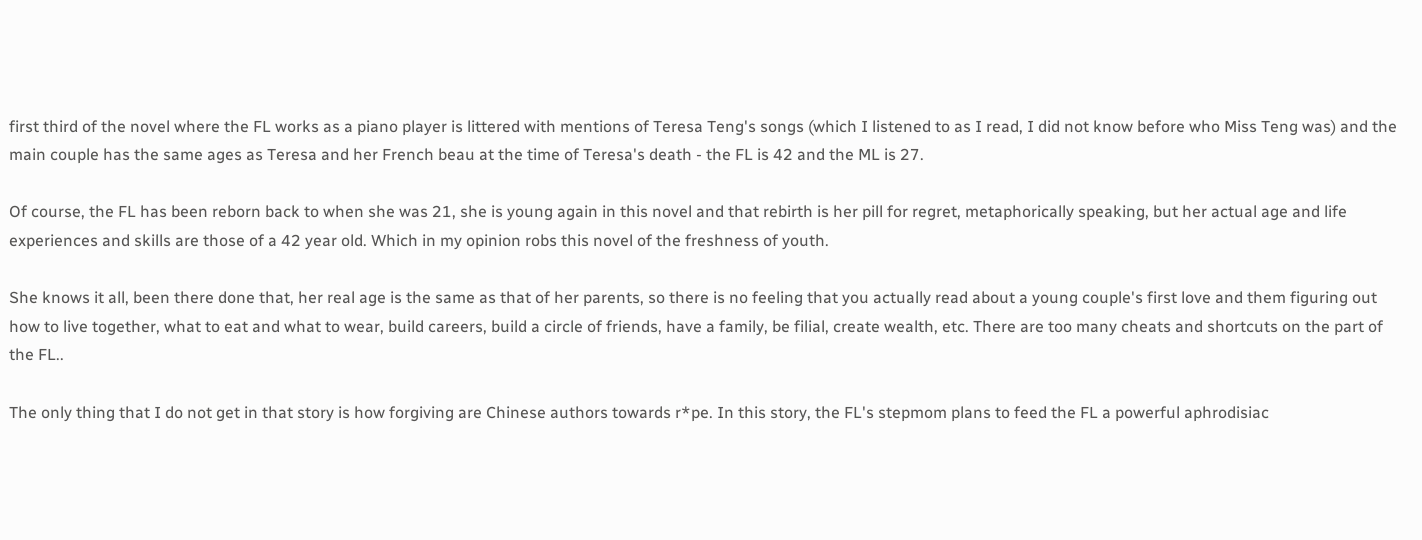first third of the novel where the FL works as a piano player is littered with mentions of Teresa Teng's songs (which I listened to as I read, I did not know before who Miss Teng was) and the main couple has the same ages as Teresa and her French beau at the time of Teresa's death - the FL is 42 and the ML is 27.

Of course, the FL has been reborn back to when she was 21, she is young again in this novel and that rebirth is her pill for regret, metaphorically speaking, but her actual age and life experiences and skills are those of a 42 year old. Which in my opinion robs this novel of the freshness of youth.

She knows it all, been there done that, her real age is the same as that of her parents, so there is no feeling that you actually read about a young couple's first love and them figuring out how to live together, what to eat and what to wear, build careers, build a circle of friends, have a family, be filial, create wealth, etc. There are too many cheats and shortcuts on the part of the FL..

The only thing that I do not get in that story is how forgiving are Chinese authors towards r*pe. In this story, the FL's stepmom plans to feed the FL a powerful aphrodisiac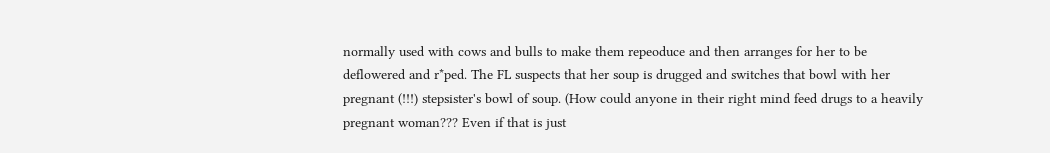normally used with cows and bulls to make them repeoduce and then arranges for her to be deflowered and r*ped. The FL suspects that her soup is drugged and switches that bowl with her pregnant (!!!) stepsister's bowl of soup. (How could anyone in their right mind feed drugs to a heavily pregnant woman??? Even if that is just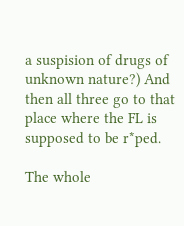a suspision of drugs of unknown nature?) And then all three go to that place where the FL is supposed to be r*ped.

The whole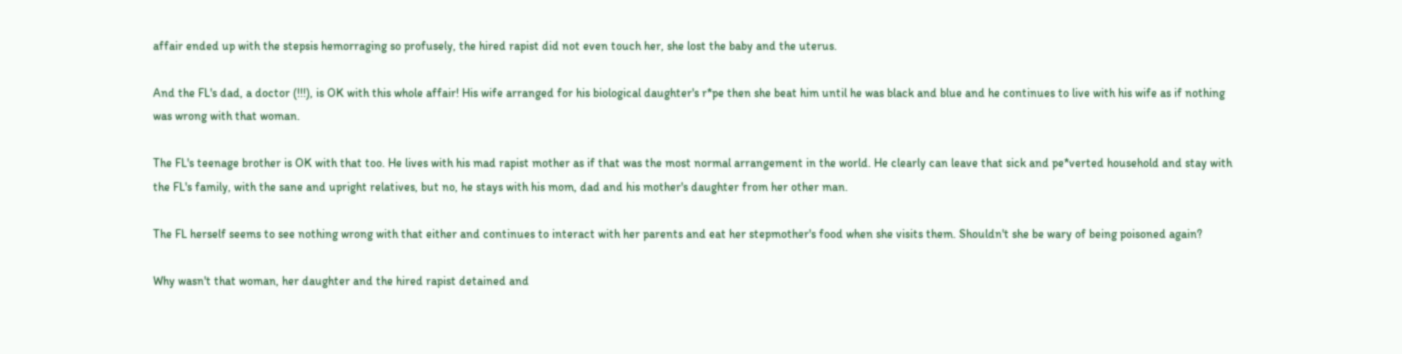affair ended up with the stepsis hemorraging so profusely, the hired rapist did not even touch her, she lost the baby and the uterus.

And the FL's dad, a doctor (!!!), is OK with this whole affair! His wife arranged for his biological daughter's r*pe then she beat him until he was black and blue and he continues to live with his wife as if nothing was wrong with that woman.

The FL's teenage brother is OK with that too. He lives with his mad rapist mother as if that was the most normal arrangement in the world. He clearly can leave that sick and pe*verted household and stay with the FL's family, with the sane and upright relatives, but no, he stays with his mom, dad and his mother's daughter from her other man.

The FL herself seems to see nothing wrong with that either and continues to interact with her parents and eat her stepmother's food when she visits them. Shouldn't she be wary of being poisoned again?

Why wasn't that woman, her daughter and the hired rapist detained and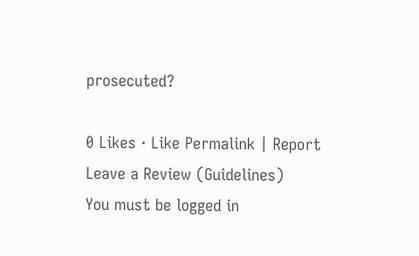prosecuted?

0 Likes · Like Permalink | Report
Leave a Review (Guidelines)
You must be logged in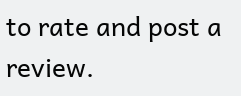to rate and post a review.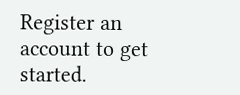Register an account to get started.